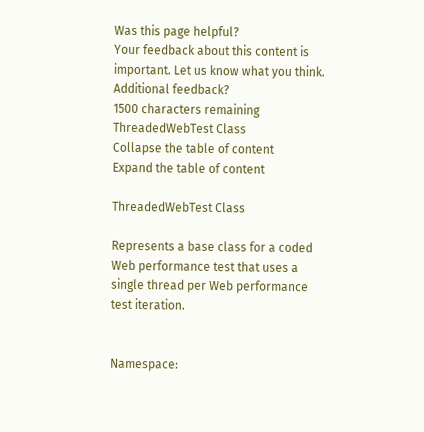Was this page helpful?
Your feedback about this content is important. Let us know what you think.
Additional feedback?
1500 characters remaining
ThreadedWebTest Class
Collapse the table of content
Expand the table of content

ThreadedWebTest Class

Represents a base class for a coded Web performance test that uses a single thread per Web performance test iteration.


Namespace: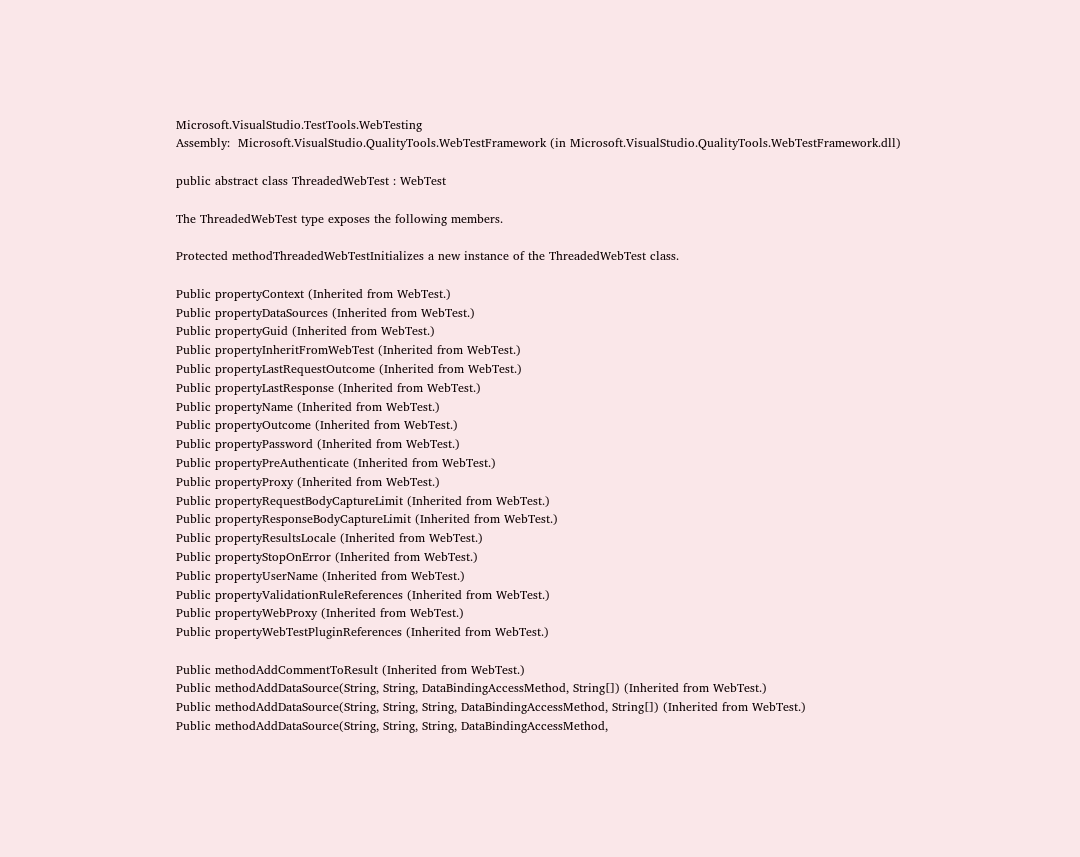Microsoft.VisualStudio.TestTools.WebTesting
Assembly:  Microsoft.VisualStudio.QualityTools.WebTestFramework (in Microsoft.VisualStudio.QualityTools.WebTestFramework.dll)

public abstract class ThreadedWebTest : WebTest

The ThreadedWebTest type exposes the following members.

Protected methodThreadedWebTestInitializes a new instance of the ThreadedWebTest class.

Public propertyContext (Inherited from WebTest.)
Public propertyDataSources (Inherited from WebTest.)
Public propertyGuid (Inherited from WebTest.)
Public propertyInheritFromWebTest (Inherited from WebTest.)
Public propertyLastRequestOutcome (Inherited from WebTest.)
Public propertyLastResponse (Inherited from WebTest.)
Public propertyName (Inherited from WebTest.)
Public propertyOutcome (Inherited from WebTest.)
Public propertyPassword (Inherited from WebTest.)
Public propertyPreAuthenticate (Inherited from WebTest.)
Public propertyProxy (Inherited from WebTest.)
Public propertyRequestBodyCaptureLimit (Inherited from WebTest.)
Public propertyResponseBodyCaptureLimit (Inherited from WebTest.)
Public propertyResultsLocale (Inherited from WebTest.)
Public propertyStopOnError (Inherited from WebTest.)
Public propertyUserName (Inherited from WebTest.)
Public propertyValidationRuleReferences (Inherited from WebTest.)
Public propertyWebProxy (Inherited from WebTest.)
Public propertyWebTestPluginReferences (Inherited from WebTest.)

Public methodAddCommentToResult (Inherited from WebTest.)
Public methodAddDataSource(String, String, DataBindingAccessMethod, String[]) (Inherited from WebTest.)
Public methodAddDataSource(String, String, String, DataBindingAccessMethod, String[]) (Inherited from WebTest.)
Public methodAddDataSource(String, String, String, DataBindingAccessMethod,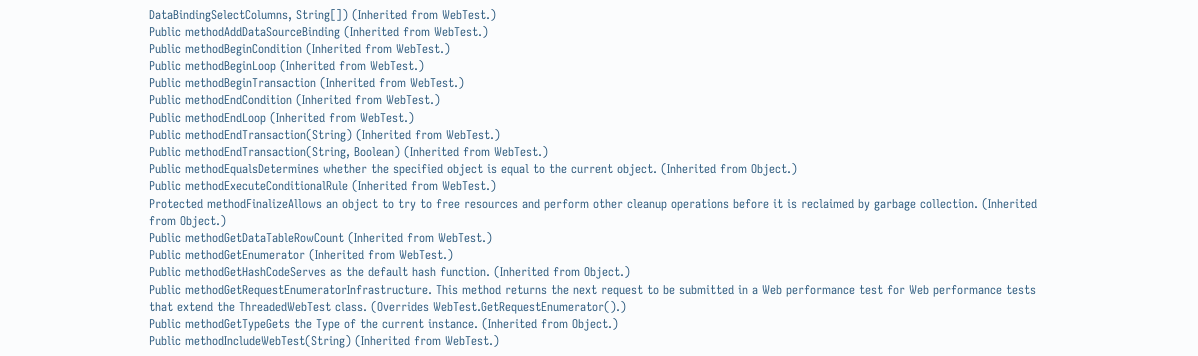DataBindingSelectColumns, String[]) (Inherited from WebTest.)
Public methodAddDataSourceBinding (Inherited from WebTest.)
Public methodBeginCondition (Inherited from WebTest.)
Public methodBeginLoop (Inherited from WebTest.)
Public methodBeginTransaction (Inherited from WebTest.)
Public methodEndCondition (Inherited from WebTest.)
Public methodEndLoop (Inherited from WebTest.)
Public methodEndTransaction(String) (Inherited from WebTest.)
Public methodEndTransaction(String, Boolean) (Inherited from WebTest.)
Public methodEqualsDetermines whether the specified object is equal to the current object. (Inherited from Object.)
Public methodExecuteConditionalRule (Inherited from WebTest.)
Protected methodFinalizeAllows an object to try to free resources and perform other cleanup operations before it is reclaimed by garbage collection. (Inherited from Object.)
Public methodGetDataTableRowCount (Inherited from WebTest.)
Public methodGetEnumerator (Inherited from WebTest.)
Public methodGetHashCodeServes as the default hash function. (Inherited from Object.)
Public methodGetRequestEnumeratorInfrastructure. This method returns the next request to be submitted in a Web performance test for Web performance tests that extend the ThreadedWebTest class. (Overrides WebTest.GetRequestEnumerator().)
Public methodGetTypeGets the Type of the current instance. (Inherited from Object.)
Public methodIncludeWebTest(String) (Inherited from WebTest.)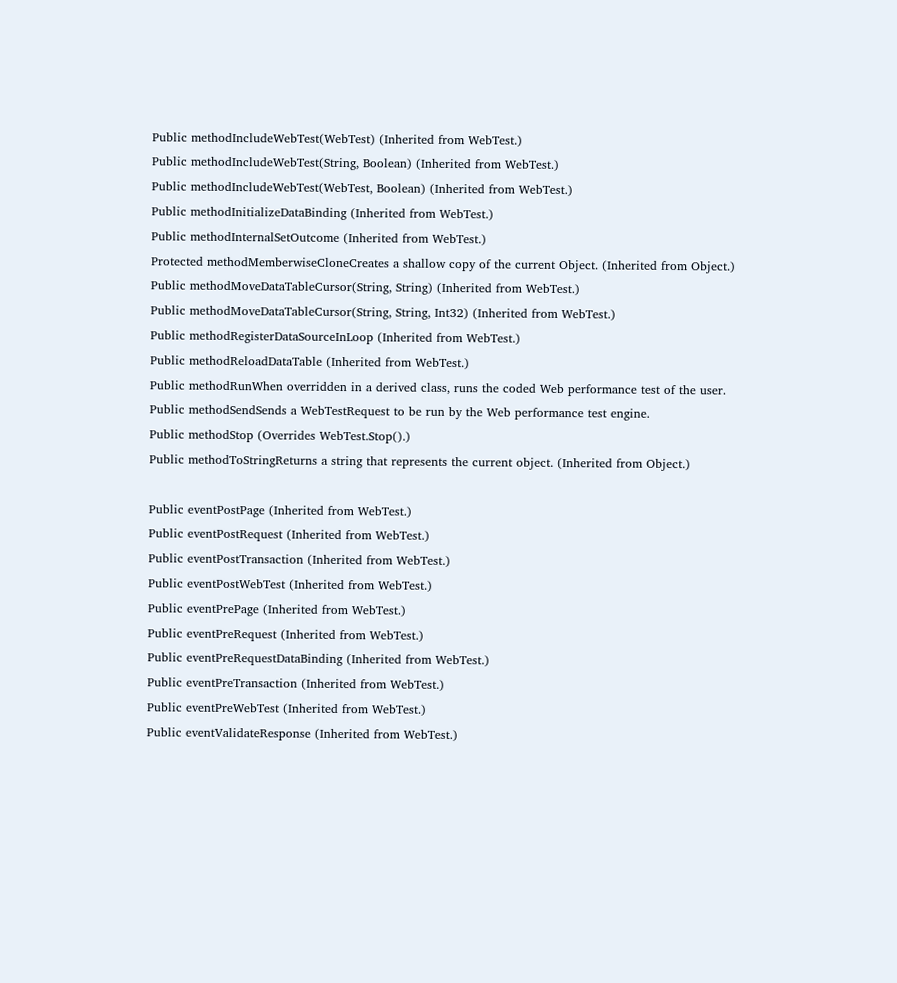Public methodIncludeWebTest(WebTest) (Inherited from WebTest.)
Public methodIncludeWebTest(String, Boolean) (Inherited from WebTest.)
Public methodIncludeWebTest(WebTest, Boolean) (Inherited from WebTest.)
Public methodInitializeDataBinding (Inherited from WebTest.)
Public methodInternalSetOutcome (Inherited from WebTest.)
Protected methodMemberwiseCloneCreates a shallow copy of the current Object. (Inherited from Object.)
Public methodMoveDataTableCursor(String, String) (Inherited from WebTest.)
Public methodMoveDataTableCursor(String, String, Int32) (Inherited from WebTest.)
Public methodRegisterDataSourceInLoop (Inherited from WebTest.)
Public methodReloadDataTable (Inherited from WebTest.)
Public methodRunWhen overridden in a derived class, runs the coded Web performance test of the user.
Public methodSendSends a WebTestRequest to be run by the Web performance test engine.
Public methodStop (Overrides WebTest.Stop().)
Public methodToStringReturns a string that represents the current object. (Inherited from Object.)

Public eventPostPage (Inherited from WebTest.)
Public eventPostRequest (Inherited from WebTest.)
Public eventPostTransaction (Inherited from WebTest.)
Public eventPostWebTest (Inherited from WebTest.)
Public eventPrePage (Inherited from WebTest.)
Public eventPreRequest (Inherited from WebTest.)
Public eventPreRequestDataBinding (Inherited from WebTest.)
Public eventPreTransaction (Inherited from WebTest.)
Public eventPreWebTest (Inherited from WebTest.)
Public eventValidateResponse (Inherited from WebTest.)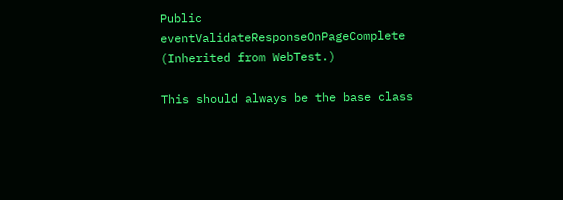Public eventValidateResponseOnPageComplete (Inherited from WebTest.)

This should always be the base class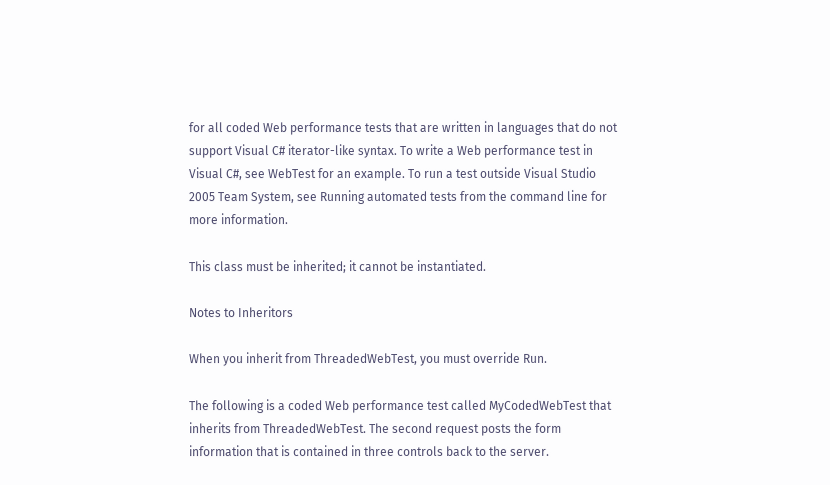for all coded Web performance tests that are written in languages that do not support Visual C# iterator-like syntax. To write a Web performance test in Visual C#, see WebTest for an example. To run a test outside Visual Studio 2005 Team System, see Running automated tests from the command line for more information.

This class must be inherited; it cannot be instantiated.

Notes to Inheritors

When you inherit from ThreadedWebTest, you must override Run.

The following is a coded Web performance test called MyCodedWebTest that inherits from ThreadedWebTest. The second request posts the form information that is contained in three controls back to the server.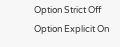Option Strict Off
Option Explicit On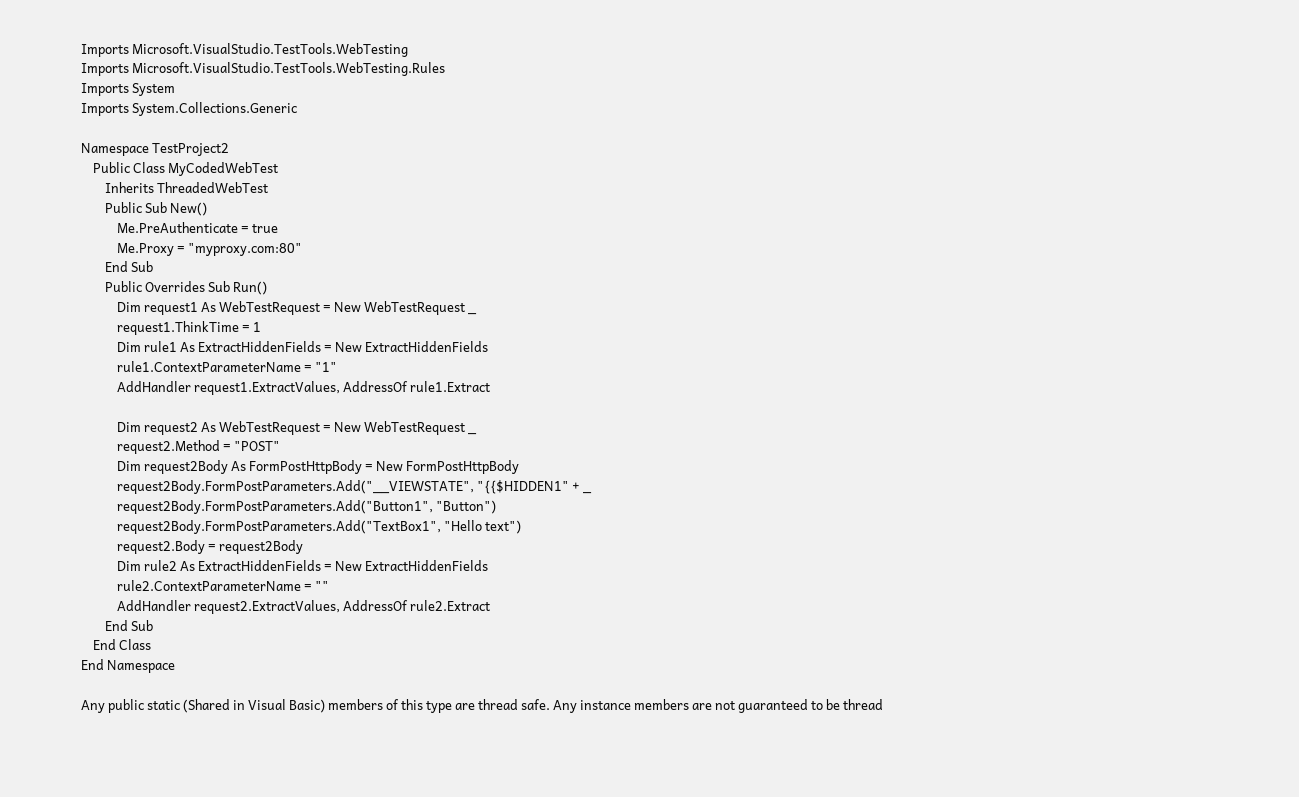Imports Microsoft.VisualStudio.TestTools.WebTesting
Imports Microsoft.VisualStudio.TestTools.WebTesting.Rules
Imports System
Imports System.Collections.Generic

Namespace TestProject2
    Public Class MyCodedWebTest
        Inherits ThreadedWebTest
        Public Sub New()
            Me.PreAuthenticate = true
            Me.Proxy = "myproxy.com:80"
        End Sub
        Public Overrides Sub Run()
            Dim request1 As WebTestRequest = New WebTestRequest _
            request1.ThinkTime = 1
            Dim rule1 As ExtractHiddenFields = New ExtractHiddenFields
            rule1.ContextParameterName = "1"
            AddHandler request1.ExtractValues, AddressOf rule1.Extract

            Dim request2 As WebTestRequest = New WebTestRequest _
            request2.Method = "POST"
            Dim request2Body As FormPostHttpBody = New FormPostHttpBody
            request2Body.FormPostParameters.Add("__VIEWSTATE", "{{$HIDDEN1" + _
            request2Body.FormPostParameters.Add("Button1", "Button")
            request2Body.FormPostParameters.Add("TextBox1", "Hello text")
            request2.Body = request2Body
            Dim rule2 As ExtractHiddenFields = New ExtractHiddenFields
            rule2.ContextParameterName = ""
            AddHandler request2.ExtractValues, AddressOf rule2.Extract
        End Sub
    End Class
End Namespace

Any public static (Shared in Visual Basic) members of this type are thread safe. Any instance members are not guaranteed to be thread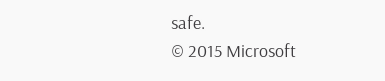safe.
© 2015 Microsoft